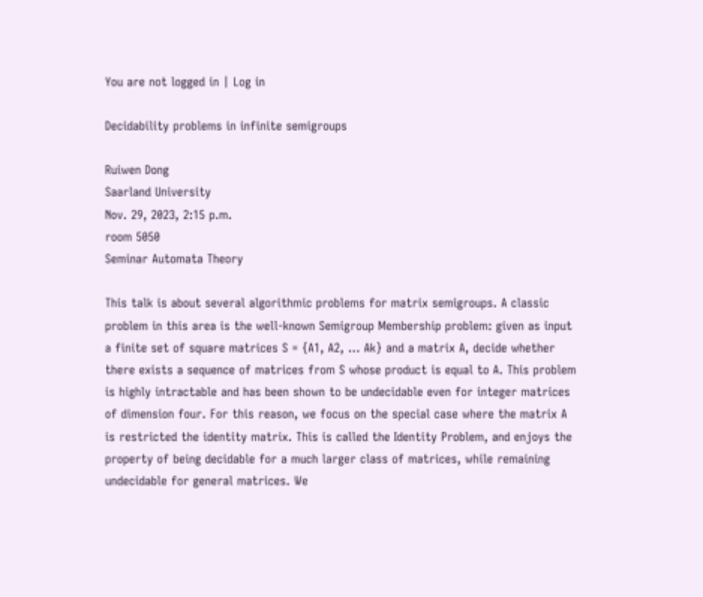You are not logged in | Log in

Decidability problems in infinite semigroups

Ruiwen Dong
Saarland University
Nov. 29, 2023, 2:15 p.m.
room 5050
Seminar Automata Theory

This talk is about several algorithmic problems for matrix semigroups. A classic problem in this area is the well-known Semigroup Membership problem: given as input a finite set of square matrices S = {A1, A2, ... Ak} and a matrix A, decide whether there exists a sequence of matrices from S whose product is equal to A. This problem is highly intractable and has been shown to be undecidable even for integer matrices of dimension four. For this reason, we focus on the special case where the matrix A is restricted the identity matrix. This is called the Identity Problem, and enjoys the property of being decidable for a much larger class of matrices, while remaining undecidable for general matrices. We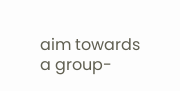aim towards a group-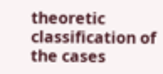theoretic classification of the cases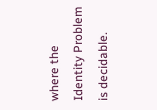where the Identity Problem is decidable.